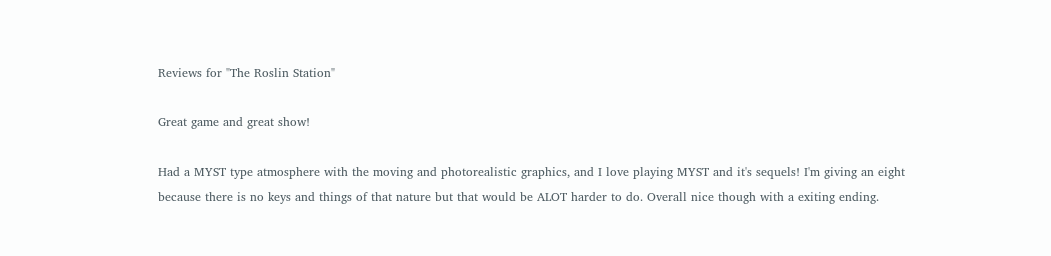Reviews for "The Roslin Station"

Great game and great show!

Had a MYST type atmosphere with the moving and photorealistic graphics, and I love playing MYST and it's sequels! I'm giving an eight because there is no keys and things of that nature but that would be ALOT harder to do. Overall nice though with a exiting ending.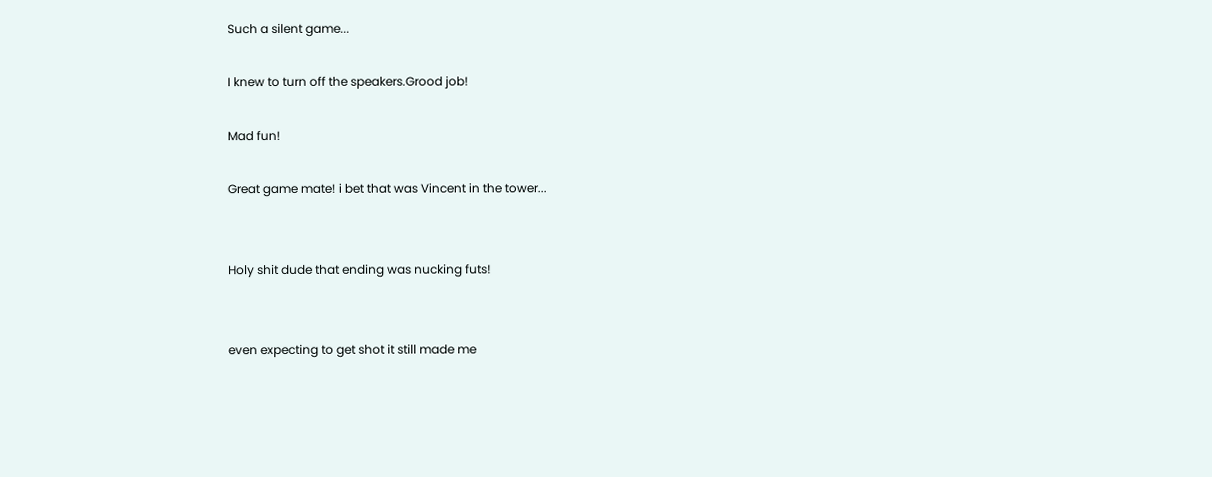Such a silent game...

I knew to turn off the speakers.Grood job!

Mad fun!

Great game mate! i bet that was Vincent in the tower...


Holy shit dude that ending was nucking futs!


even expecting to get shot it still made me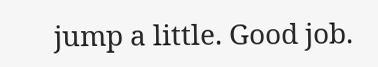jump a little. Good job.